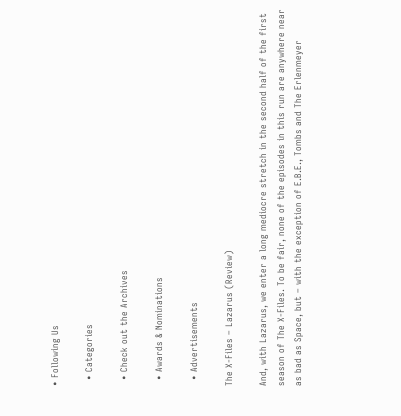• Following Us

  • Categories

  • Check out the Archives

  • Awards & Nominations

  • Advertisements

The X-Files – Lazarus (Review)

And, with Lazarus, we enter a long mediocre stretch in the second half of the first season of The X-Files. To be fair, none of the episodes in this run are anywhere near as bad as Space, but – with the exception of E.B.E., Tombs and The Erlenmeyer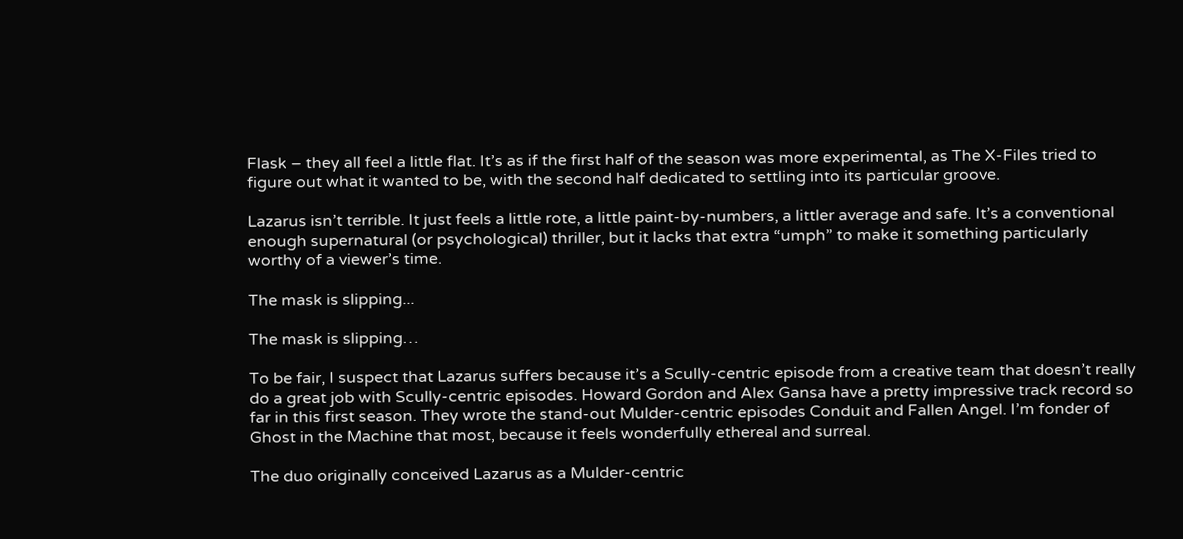Flask – they all feel a little flat. It’s as if the first half of the season was more experimental, as The X-Files tried to figure out what it wanted to be, with the second half dedicated to settling into its particular groove.

Lazarus isn’t terrible. It just feels a little rote, a little paint-by-numbers, a littler average and safe. It’s a conventional enough supernatural (or psychological) thriller, but it lacks that extra “umph” to make it something particularly worthy of a viewer’s time.

The mask is slipping...

The mask is slipping…

To be fair, I suspect that Lazarus suffers because it’s a Scully-centric episode from a creative team that doesn’t really do a great job with Scully-centric episodes. Howard Gordon and Alex Gansa have a pretty impressive track record so far in this first season. They wrote the stand-out Mulder-centric episodes Conduit and Fallen Angel. I’m fonder of Ghost in the Machine that most, because it feels wonderfully ethereal and surreal.

The duo originally conceived Lazarus as a Mulder-centric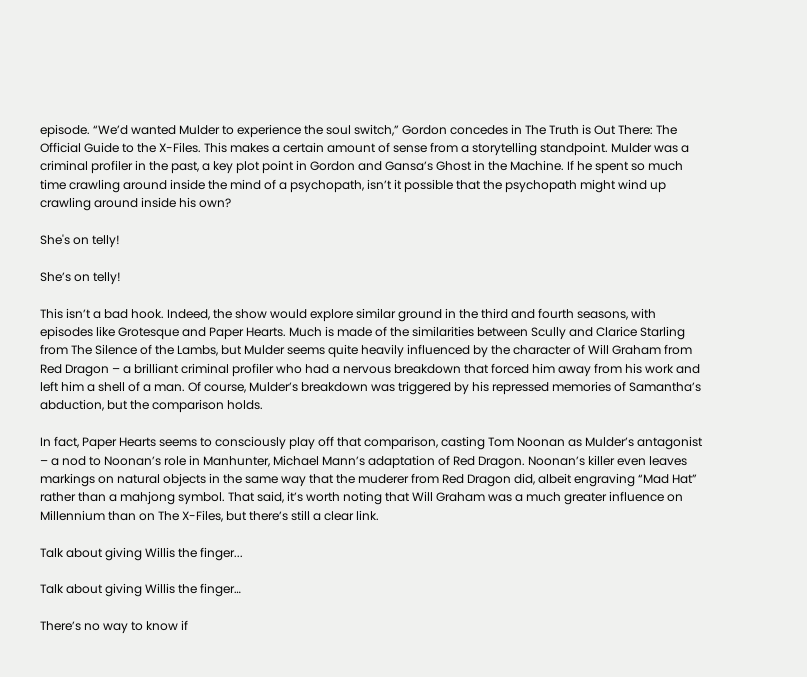episode. “We’d wanted Mulder to experience the soul switch,” Gordon concedes in The Truth is Out There: The Official Guide to the X-Files. This makes a certain amount of sense from a storytelling standpoint. Mulder was a criminal profiler in the past, a key plot point in Gordon and Gansa’s Ghost in the Machine. If he spent so much time crawling around inside the mind of a psychopath, isn’t it possible that the psychopath might wind up crawling around inside his own?

She's on telly!

She’s on telly!

This isn’t a bad hook. Indeed, the show would explore similar ground in the third and fourth seasons, with episodes like Grotesque and Paper Hearts. Much is made of the similarities between Scully and Clarice Starling from The Silence of the Lambs, but Mulder seems quite heavily influenced by the character of Will Graham from Red Dragon – a brilliant criminal profiler who had a nervous breakdown that forced him away from his work and left him a shell of a man. Of course, Mulder’s breakdown was triggered by his repressed memories of Samantha’s abduction, but the comparison holds.

In fact, Paper Hearts seems to consciously play off that comparison, casting Tom Noonan as Mulder’s antagonist – a nod to Noonan’s role in Manhunter, Michael Mann’s adaptation of Red Dragon. Noonan’s killer even leaves markings on natural objects in the same way that the muderer from Red Dragon did, albeit engraving “Mad Hat” rather than a mahjong symbol. That said, it’s worth noting that Will Graham was a much greater influence on Millennium than on The X-Files, but there’s still a clear link.

Talk about giving Willis the finger...

Talk about giving Willis the finger…

There’s no way to know if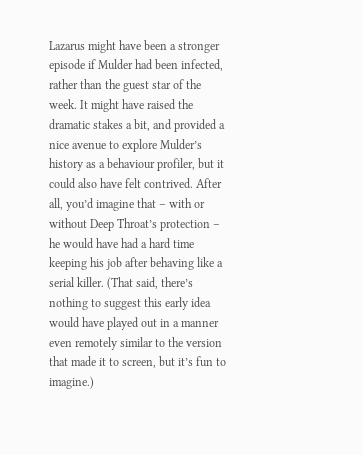Lazarus might have been a stronger episode if Mulder had been infected, rather than the guest star of the week. It might have raised the dramatic stakes a bit, and provided a nice avenue to explore Mulder’s history as a behaviour profiler, but it could also have felt contrived. After all, you’d imagine that – with or without Deep Throat’s protection – he would have had a hard time keeping his job after behaving like a serial killer. (That said, there’s nothing to suggest this early idea would have played out in a manner even remotely similar to the version that made it to screen, but it’s fun to imagine.)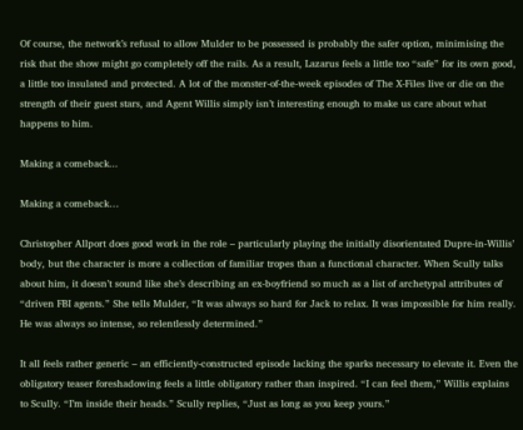Of course, the network’s refusal to allow Mulder to be possessed is probably the safer option, minimising the risk that the show might go completely off the rails. As a result, Lazarus feels a little too “safe” for its own good, a little too insulated and protected. A lot of the monster-of-the-week episodes of The X-Files live or die on the strength of their guest stars, and Agent Willis simply isn’t interesting enough to make us care about what happens to him.

Making a comeback...

Making a comeback…

Christopher Allport does good work in the role – particularly playing the initially disorientated Dupre-in-Willis’ body, but the character is more a collection of familiar tropes than a functional character. When Scully talks about him, it doesn’t sound like she’s describing an ex-boyfriend so much as a list of archetypal attributes of “driven FBI agents.” She tells Mulder, “It was always so hard for Jack to relax. It was impossible for him really. He was always so intense, so relentlessly determined.”

It all feels rather generic – an efficiently-constructed episode lacking the sparks necessary to elevate it. Even the obligatory teaser foreshadowing feels a little obligatory rather than inspired. “I can feel them,” Willis explains to Scully. “I’m inside their heads.” Scully replies, “Just as long as you keep yours.”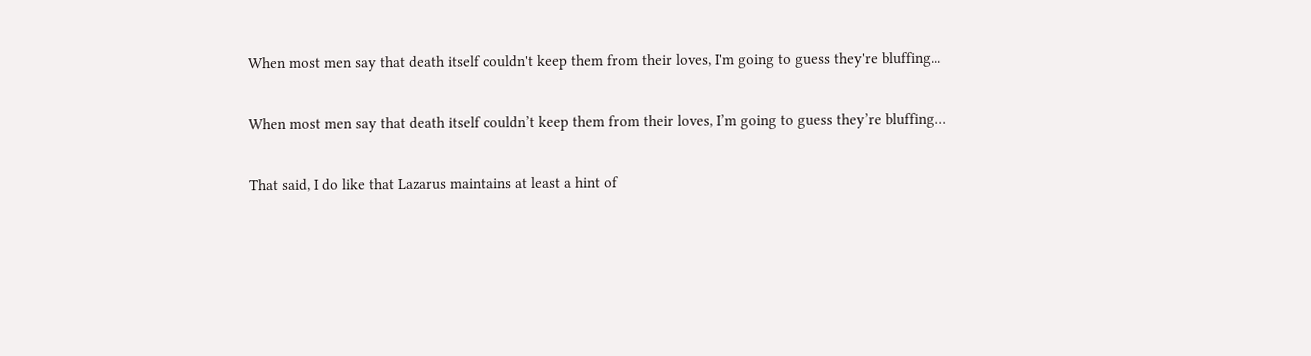When most men say that death itself couldn't keep them from their loves, I'm going to guess they're bluffing...

When most men say that death itself couldn’t keep them from their loves, I’m going to guess they’re bluffing…

That said, I do like that Lazarus maintains at least a hint of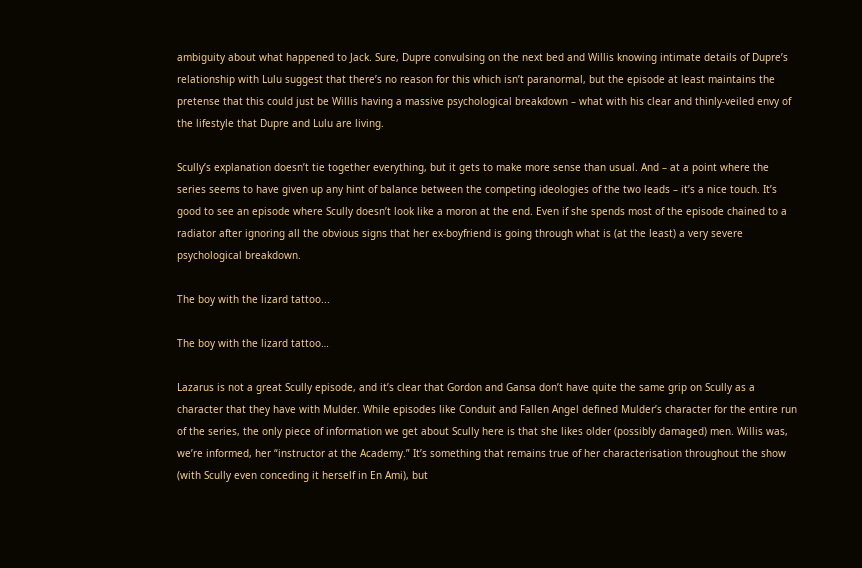ambiguity about what happened to Jack. Sure, Dupre convulsing on the next bed and Willis knowing intimate details of Dupre’s relationship with Lulu suggest that there’s no reason for this which isn’t paranormal, but the episode at least maintains the pretense that this could just be Willis having a massive psychological breakdown – what with his clear and thinly-veiled envy of the lifestyle that Dupre and Lulu are living.

Scully’s explanation doesn’t tie together everything, but it gets to make more sense than usual. And – at a point where the series seems to have given up any hint of balance between the competing ideologies of the two leads – it’s a nice touch. It’s good to see an episode where Scully doesn’t look like a moron at the end. Even if she spends most of the episode chained to a radiator after ignoring all the obvious signs that her ex-boyfriend is going through what is (at the least) a very severe psychological breakdown.

The boy with the lizard tattoo...

The boy with the lizard tattoo…

Lazarus is not a great Scully episode, and it’s clear that Gordon and Gansa don’t have quite the same grip on Scully as a character that they have with Mulder. While episodes like Conduit and Fallen Angel defined Mulder’s character for the entire run of the series, the only piece of information we get about Scully here is that she likes older (possibly damaged) men. Willis was, we’re informed, her “instructor at the Academy.” It’s something that remains true of her characterisation throughout the show (with Scully even conceding it herself in En Ami), but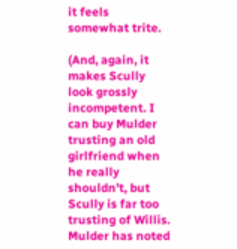it feels somewhat trite.

(And, again, it makes Scully look grossly incompetent. I can buy Mulder trusting an old girlfriend when he really shouldn’t, but Scully is far too trusting of Willis. Mulder has noted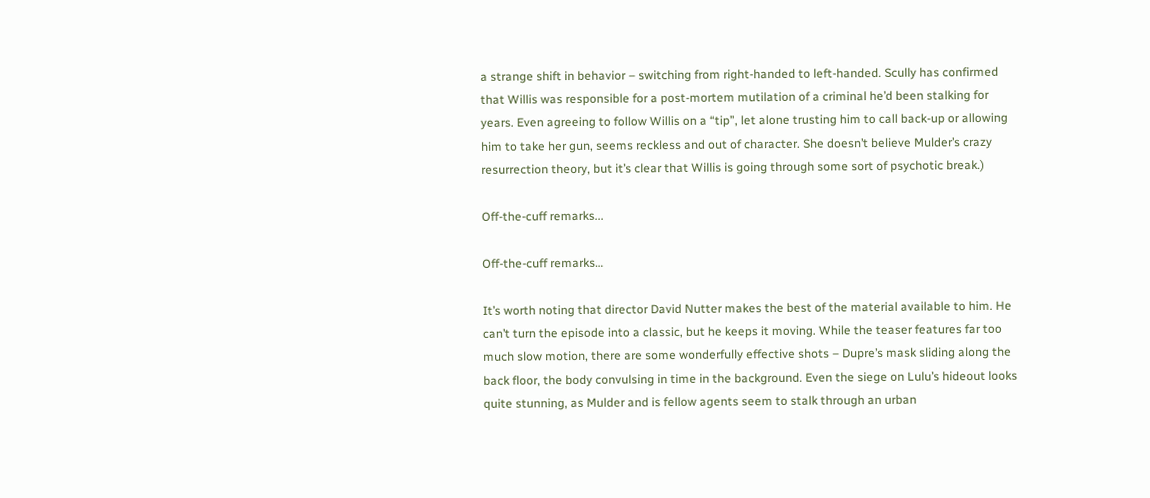a strange shift in behavior – switching from right-handed to left-handed. Scully has confirmed that Willis was responsible for a post-mortem mutilation of a criminal he’d been stalking for years. Even agreeing to follow Willis on a “tip”, let alone trusting him to call back-up or allowing him to take her gun, seems reckless and out of character. She doesn’t believe Mulder’s crazy resurrection theory, but it’s clear that Willis is going through some sort of psychotic break.)

Off-the-cuff remarks...

Off-the-cuff remarks…

It’s worth noting that director David Nutter makes the best of the material available to him. He can’t turn the episode into a classic, but he keeps it moving. While the teaser features far too much slow motion, there are some wonderfully effective shots – Dupre’s mask sliding along the back floor, the body convulsing in time in the background. Even the siege on Lulu’s hideout looks quite stunning, as Mulder and is fellow agents seem to stalk through an urban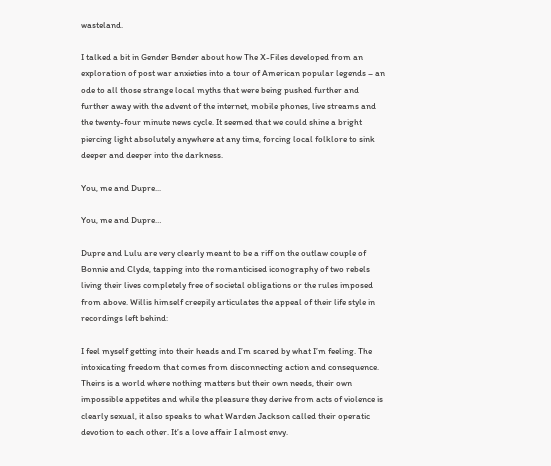wasteland.

I talked a bit in Gender Bender about how The X-Files developed from an exploration of post war anxieties into a tour of American popular legends – an ode to all those strange local myths that were being pushed further and further away with the advent of the internet, mobile phones, live streams and the twenty-four minute news cycle. It seemed that we could shine a bright piercing light absolutely anywhere at any time, forcing local folklore to sink deeper and deeper into the darkness.

You, me and Dupre...

You, me and Dupre…

Dupre and Lulu are very clearly meant to be a riff on the outlaw couple of Bonnie and Clyde, tapping into the romanticised iconography of two rebels living their lives completely free of societal obligations or the rules imposed from above. Willis himself creepily articulates the appeal of their life style in recordings left behind:

I feel myself getting into their heads and I’m scared by what I’m feeling. The intoxicating freedom that comes from disconnecting action and consequence. Theirs is a world where nothing matters but their own needs, their own impossible appetites and while the pleasure they derive from acts of violence is clearly sexual, it also speaks to what Warden Jackson called their operatic devotion to each other. It’s a love affair I almost envy.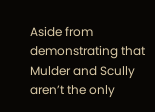Aside from demonstrating that Mulder and Scully aren’t the only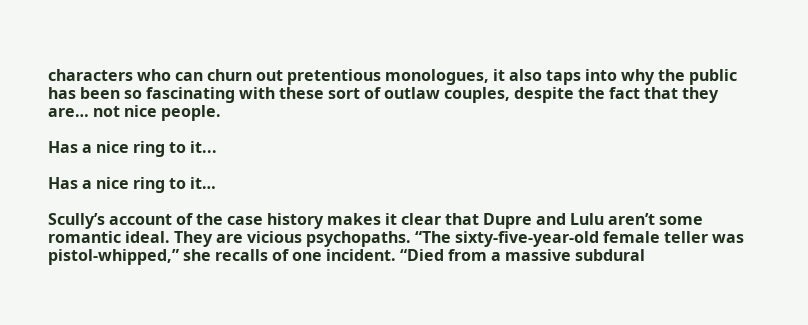characters who can churn out pretentious monologues, it also taps into why the public has been so fascinating with these sort of outlaw couples, despite the fact that they are… not nice people.

Has a nice ring to it...

Has a nice ring to it…

Scully’s account of the case history makes it clear that Dupre and Lulu aren’t some romantic ideal. They are vicious psychopaths. “The sixty-five-year-old female teller was pistol-whipped,” she recalls of one incident. “Died from a massive subdural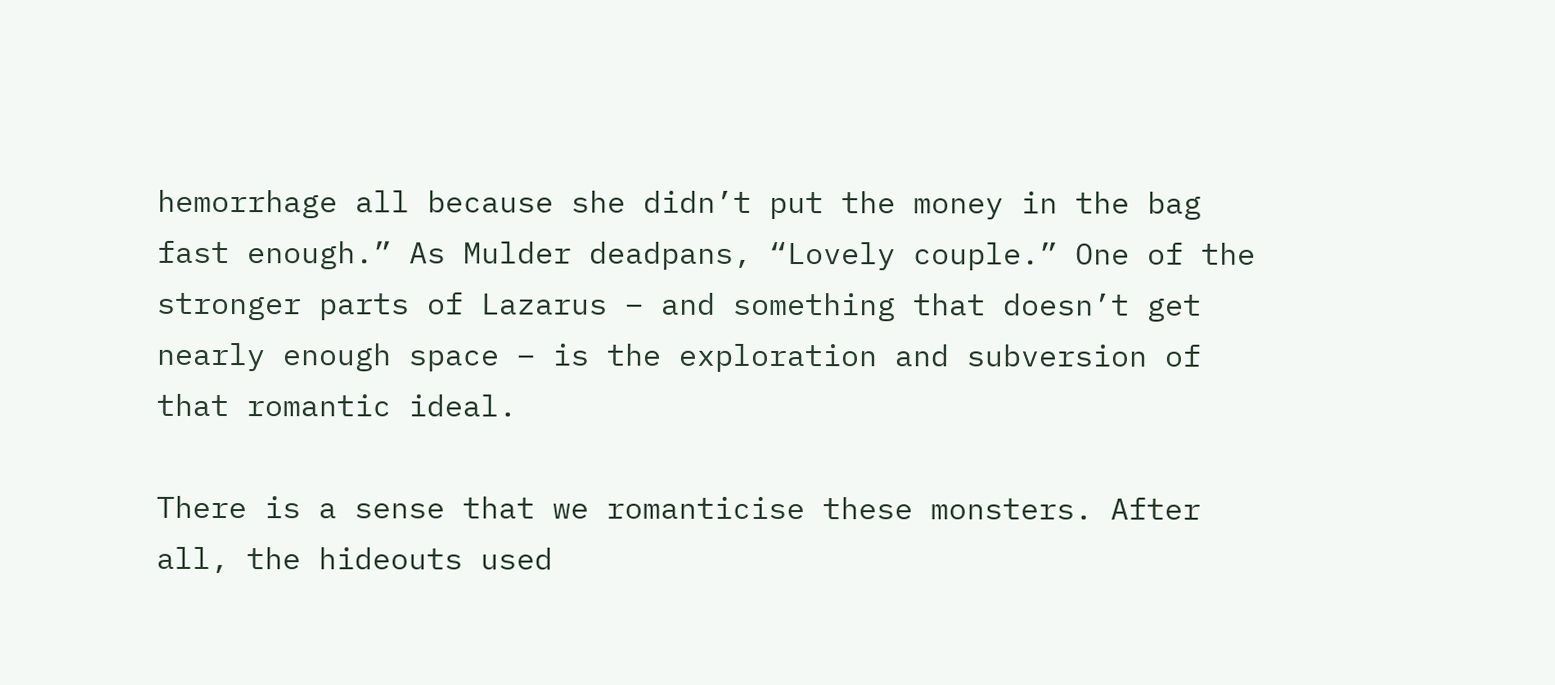hemorrhage all because she didn’t put the money in the bag fast enough.” As Mulder deadpans, “Lovely couple.” One of the stronger parts of Lazarus – and something that doesn’t get nearly enough space – is the exploration and subversion of that romantic ideal.

There is a sense that we romanticise these monsters. After all, the hideouts used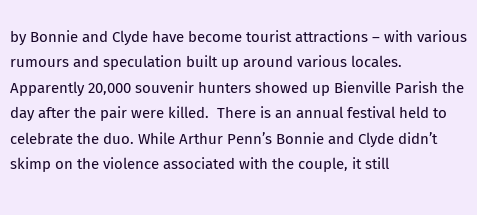by Bonnie and Clyde have become tourist attractions – with various rumours and speculation built up around various locales. Apparently 20,000 souvenir hunters showed up Bienville Parish the day after the pair were killed.  There is an annual festival held to celebrate the duo. While Arthur Penn’s Bonnie and Clyde didn’t skimp on the violence associated with the couple, it still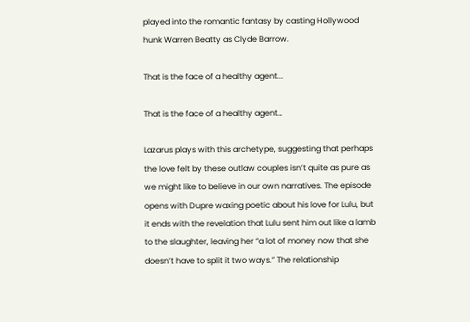played into the romantic fantasy by casting Hollywood hunk Warren Beatty as Clyde Barrow.

That is the face of a healthy agent...

That is the face of a healthy agent…

Lazarus plays with this archetype, suggesting that perhaps the love felt by these outlaw couples isn’t quite as pure as we might like to believe in our own narratives. The episode opens with Dupre waxing poetic about his love for Lulu, but it ends with the revelation that Lulu sent him out like a lamb to the slaughter, leaving her “a lot of money now that she doesn’t have to split it two ways.” The relationship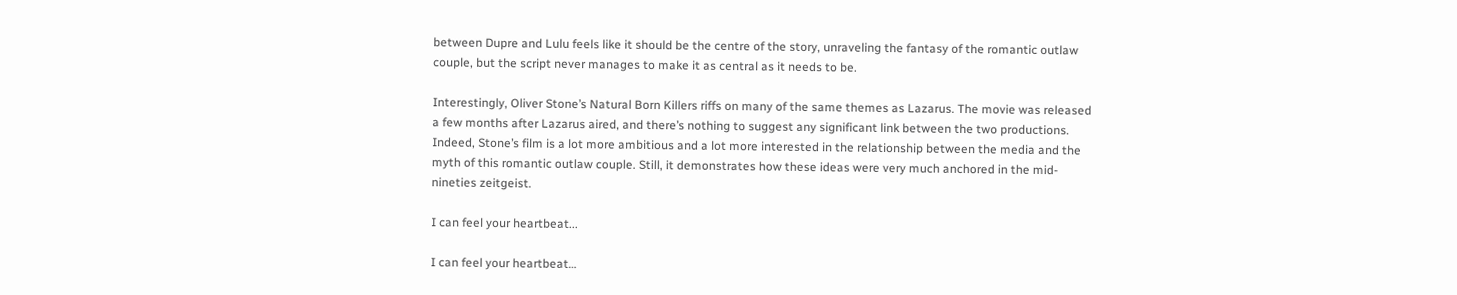between Dupre and Lulu feels like it should be the centre of the story, unraveling the fantasy of the romantic outlaw couple, but the script never manages to make it as central as it needs to be.

Interestingly, Oliver Stone’s Natural Born Killers riffs on many of the same themes as Lazarus. The movie was released a few months after Lazarus aired, and there’s nothing to suggest any significant link between the two productions. Indeed, Stone’s film is a lot more ambitious and a lot more interested in the relationship between the media and the myth of this romantic outlaw couple. Still, it demonstrates how these ideas were very much anchored in the mid-nineties zeitgeist.

I can feel your heartbeat...

I can feel your heartbeat…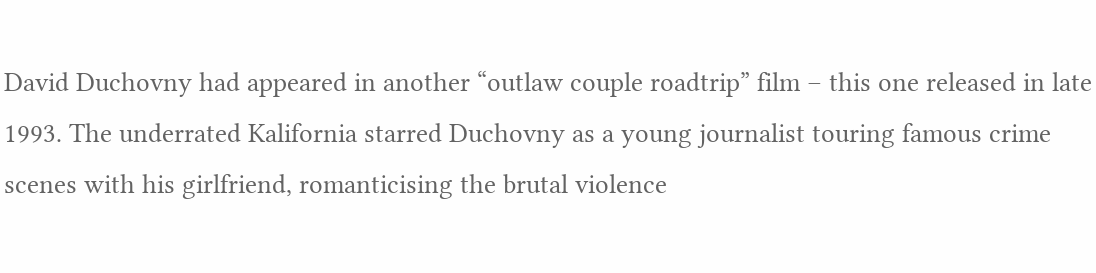David Duchovny had appeared in another “outlaw couple roadtrip” film – this one released in late 1993. The underrated Kalifornia starred Duchovny as a young journalist touring famous crime scenes with his girlfriend, romanticising the brutal violence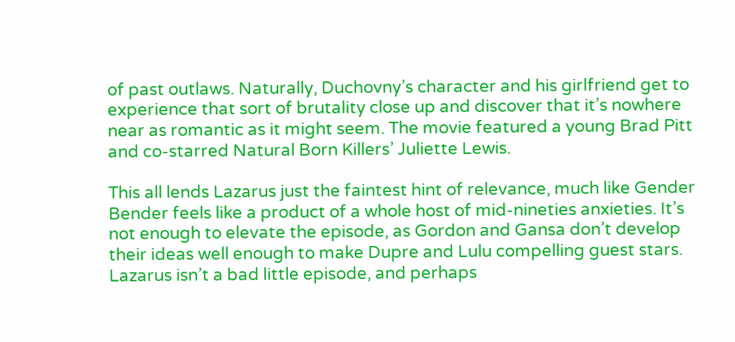of past outlaws. Naturally, Duchovny’s character and his girlfriend get to experience that sort of brutality close up and discover that it’s nowhere near as romantic as it might seem. The movie featured a young Brad Pitt and co-starred Natural Born Killers’ Juliette Lewis.

This all lends Lazarus just the faintest hint of relevance, much like Gender Bender feels like a product of a whole host of mid-nineties anxieties. It’s not enough to elevate the episode, as Gordon and Gansa don’t develop their ideas well enough to make Dupre and Lulu compelling guest stars. Lazarus isn’t a bad little episode, and perhaps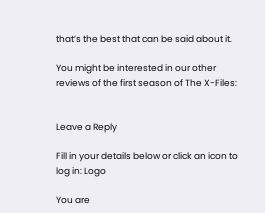that’s the best that can be said about it.

You might be interested in our other reviews of the first season of The X-Files:


Leave a Reply

Fill in your details below or click an icon to log in: Logo

You are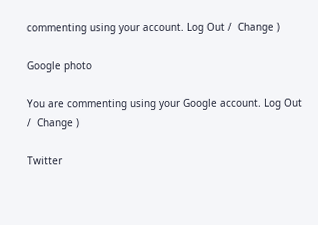commenting using your account. Log Out /  Change )

Google photo

You are commenting using your Google account. Log Out /  Change )

Twitter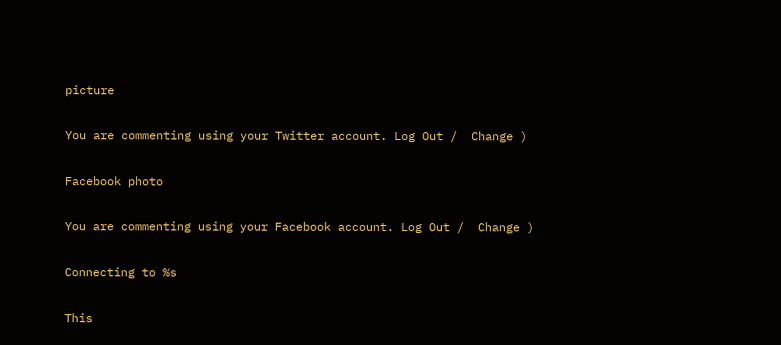picture

You are commenting using your Twitter account. Log Out /  Change )

Facebook photo

You are commenting using your Facebook account. Log Out /  Change )

Connecting to %s

This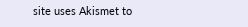site uses Akismet to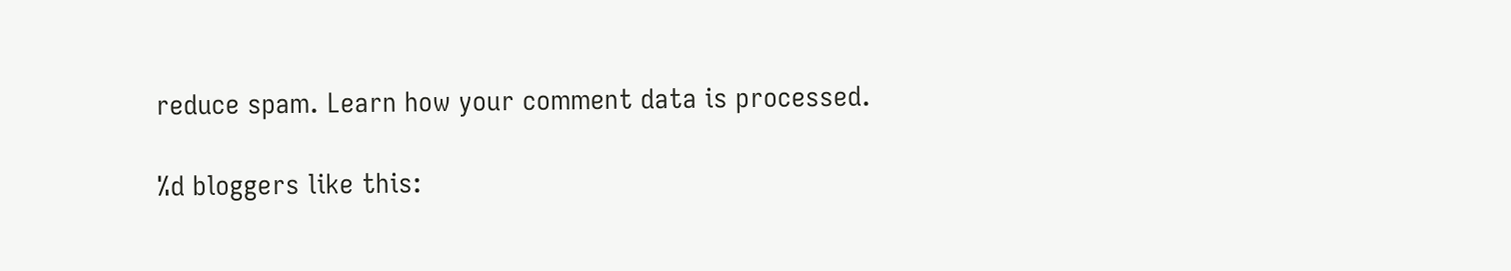reduce spam. Learn how your comment data is processed.

%d bloggers like this: